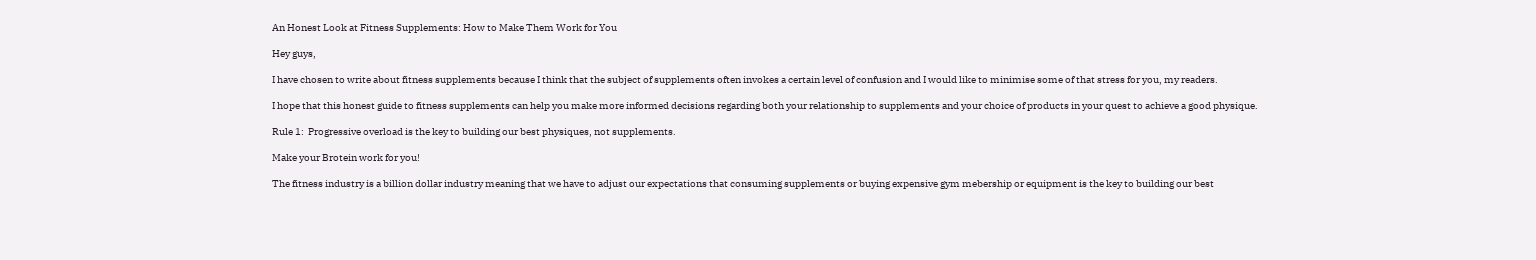An Honest Look at Fitness Supplements: How to Make Them Work for You

Hey guys,

I have chosen to write about fitness supplements because I think that the subject of supplements often invokes a certain level of confusion and I would like to minimise some of that stress for you, my readers.

I hope that this honest guide to fitness supplements can help you make more informed decisions regarding both your relationship to supplements and your choice of products in your quest to achieve a good physique.

Rule 1:  Progressive overload is the key to building our best physiques, not supplements.

Make your Brotein work for you!

The fitness industry is a billion dollar industry meaning that we have to adjust our expectations that consuming supplements or buying expensive gym mebership or equipment is the key to building our best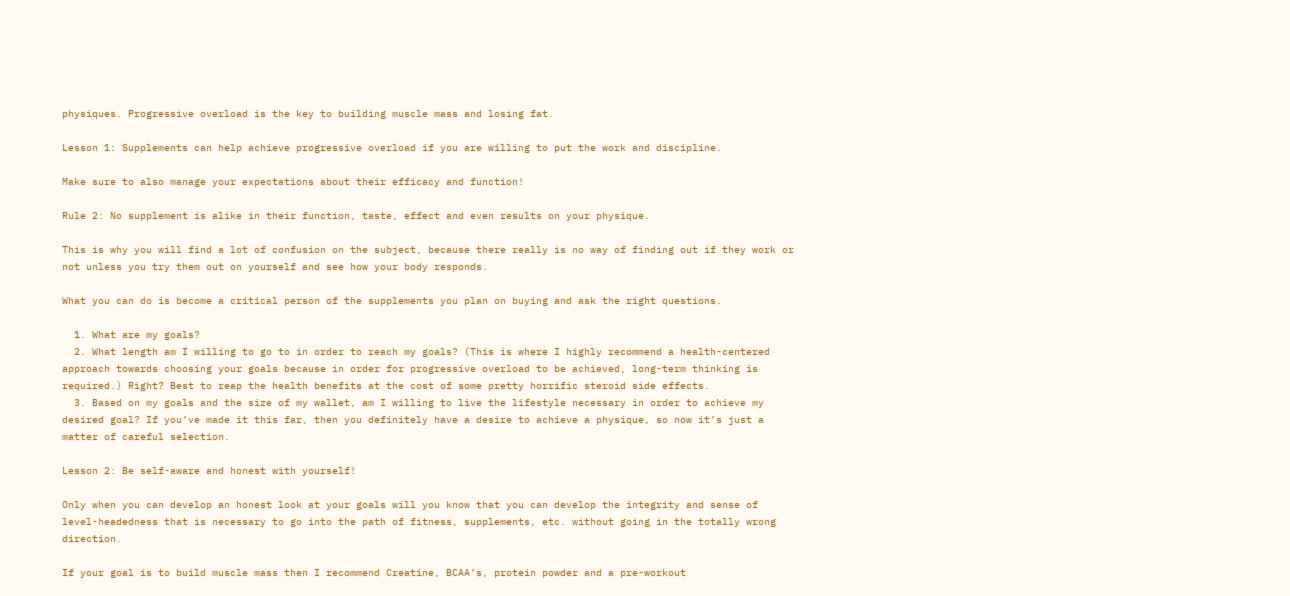physiques. Progressive overload is the key to building muscle mass and losing fat.

Lesson 1: Supplements can help achieve progressive overload if you are willing to put the work and discipline.

Make sure to also manage your expectations about their efficacy and function!

Rule 2: No supplement is alike in their function, taste, effect and even results on your physique.

This is why you will find a lot of confusion on the subject, because there really is no way of finding out if they work or not unless you try them out on yourself and see how your body responds.

What you can do is become a critical person of the supplements you plan on buying and ask the right questions.

  1. What are my goals?
  2. What length am I willing to go to in order to reach my goals? (This is where I highly recommend a health-centered approach towards choosing your goals because in order for progressive overload to be achieved, long-term thinking is required.) Right? Best to reap the health benefits at the cost of some pretty horrific steroid side effects.
  3. Based on my goals and the size of my wallet, am I willing to live the lifestyle necessary in order to achieve my desired goal? If you’ve made it this far, then you definitely have a desire to achieve a physique, so now it’s just a matter of careful selection.

Lesson 2: Be self-aware and honest with yourself!

Only when you can develop an honest look at your goals will you know that you can develop the integrity and sense of level-headedness that is necessary to go into the path of fitness, supplements, etc. without going in the totally wrong direction.

If your goal is to build muscle mass then I recommend Creatine, BCAA’s, protein powder and a pre-workout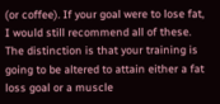(or coffee). If your goal were to lose fat, I would still recommend all of these. The distinction is that your training is going to be altered to attain either a fat loss goal or a muscle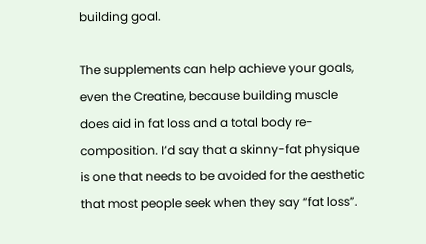building goal.

The supplements can help achieve your goals, even the Creatine, because building muscle does aid in fat loss and a total body re-composition. I’d say that a skinny-fat physique is one that needs to be avoided for the aesthetic that most people seek when they say “fat loss”.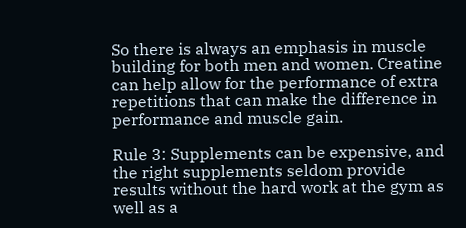So there is always an emphasis in muscle building for both men and women. Creatine can help allow for the performance of extra repetitions that can make the difference in performance and muscle gain.

Rule 3: Supplements can be expensive, and the right supplements seldom provide results without the hard work at the gym as well as a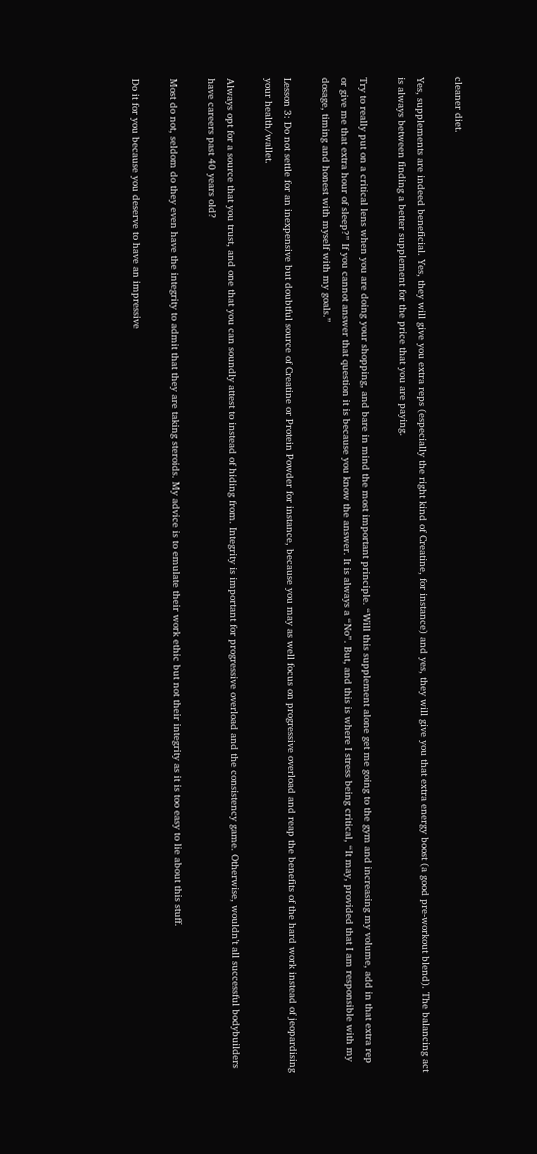cleaner diet.

Yes, supplements are indeed beneficial. Yes, they will give you extra reps (especially the right kind of Creatine, for instance) and yes, they will give you that extra energy boost (a good pre-workout blend). The balancing act is always between finding a better supplement for the price that you are paying.

Try to really put on a critical lens when you are doing your shopping, and bare in mind the most important principle. “Will this supplement alone get me going to the gym and increasing my volume, add in that extra rep or give me that extra hour of sleep?” If you cannot answer that question it is because you know the answer. It is always a “No”. But, and this is where I stress being critical, “It may, provided that I am responsible with my dosage, timing and honest with myself with my goals.”

Lesson 3: Do not settle for an inexpensive but doubtful source of Creatine or Protein Powder for instance, because you may as well focus on progressive overload and reap the benefits of the hard work instead of jeopardising your health/wallet.

Always opt for a source that you trust, and one that you can soundly attest to instead of hiding from. Integrity is important for progressive overload and the consistency game. Otherwise, wouldn’t all successful bodybuilders have careers past 40 years old?

Most do not, seldom do they even have the integrity to admit that they are taking steroids. My advice is to emulate their work ethic but not their integrity as it is too easy to lie about this stuff.

Do it for you because you deserve to have an impressive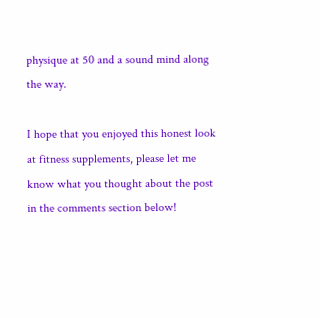physique at 50 and a sound mind along the way.

I hope that you enjoyed this honest look at fitness supplements, please let me know what you thought about the post in the comments section below!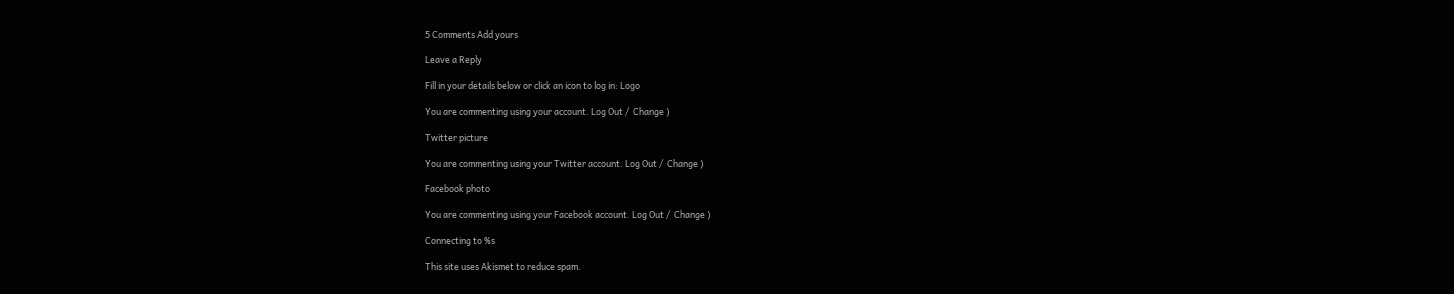5 Comments Add yours

Leave a Reply

Fill in your details below or click an icon to log in: Logo

You are commenting using your account. Log Out /  Change )

Twitter picture

You are commenting using your Twitter account. Log Out /  Change )

Facebook photo

You are commenting using your Facebook account. Log Out /  Change )

Connecting to %s

This site uses Akismet to reduce spam.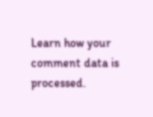Learn how your comment data is processed.